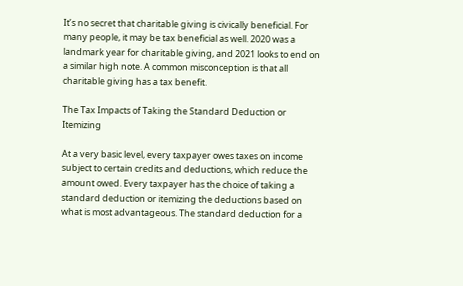It’s no secret that charitable giving is civically beneficial. For many people, it may be tax beneficial as well. 2020 was a landmark year for charitable giving, and 2021 looks to end on a similar high note. A common misconception is that all charitable giving has a tax benefit.

The Tax Impacts of Taking the Standard Deduction or Itemizing

At a very basic level, every taxpayer owes taxes on income subject to certain credits and deductions, which reduce the amount owed. Every taxpayer has the choice of taking a standard deduction or itemizing the deductions based on what is most advantageous. The standard deduction for a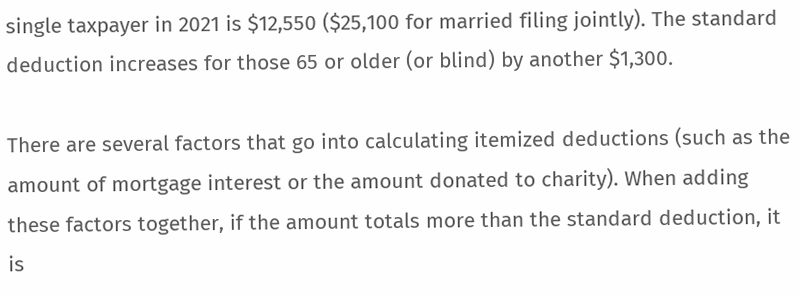single taxpayer in 2021 is $12,550 ($25,100 for married filing jointly). The standard deduction increases for those 65 or older (or blind) by another $1,300.

There are several factors that go into calculating itemized deductions (such as the amount of mortgage interest or the amount donated to charity). When adding these factors together, if the amount totals more than the standard deduction, it is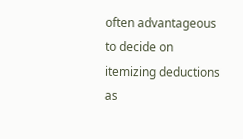often advantageous to decide on itemizing deductions as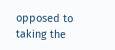opposed to taking the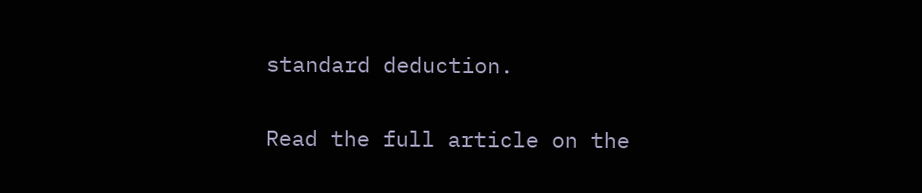standard deduction.

Read the full article on the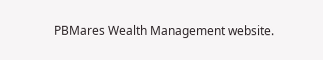PBMares Wealth Management website.